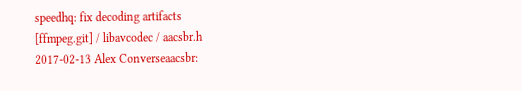speedhq: fix decoding artifacts
[ffmpeg.git] / libavcodec / aacsbr.h
2017-02-13 Alex Converseaacsbr: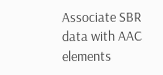Associate SBR data with AAC elements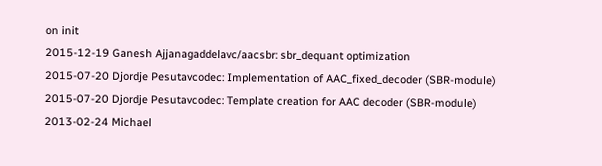on init
2015-12-19 Ganesh Ajjanagaddelavc/aacsbr: sbr_dequant optimization
2015-07-20 Djordje Pesutavcodec: Implementation of AAC_fixed_decoder (SBR-module)
2015-07-20 Djordje Pesutavcodec: Template creation for AAC decoder (SBR-module)
2013-02-24 Michael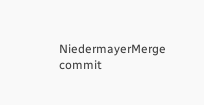NiedermayerMerge commit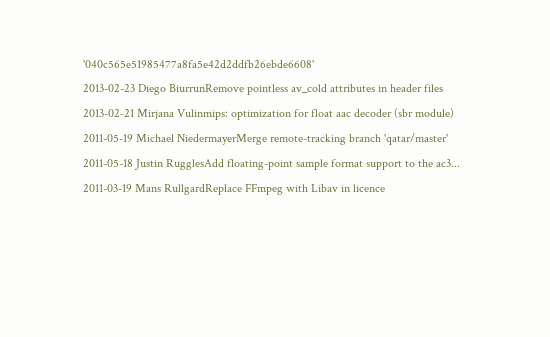'040c565e51985477a8fa5e42d2ddfb26ebde6608'
2013-02-23 Diego BiurrunRemove pointless av_cold attributes in header files
2013-02-21 Mirjana Vulinmips: optimization for float aac decoder (sbr module)
2011-05-19 Michael NiedermayerMerge remote-tracking branch 'qatar/master'
2011-05-18 Justin RugglesAdd floating-point sample format support to the ac3...
2011-03-19 Mans RullgardReplace FFmpeg with Libav in licence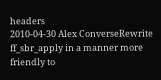headers
2010-04-30 Alex ConverseRewrite ff_sbr_apply in a manner more friendly to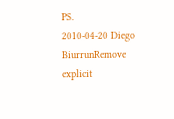PS.
2010-04-20 Diego BiurrunRemove explicit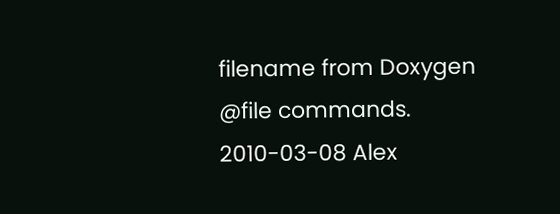filename from Doxygen @file commands.
2010-03-08 Alex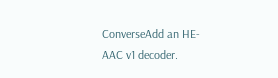ConverseAdd an HE-AAC v1 decoder.